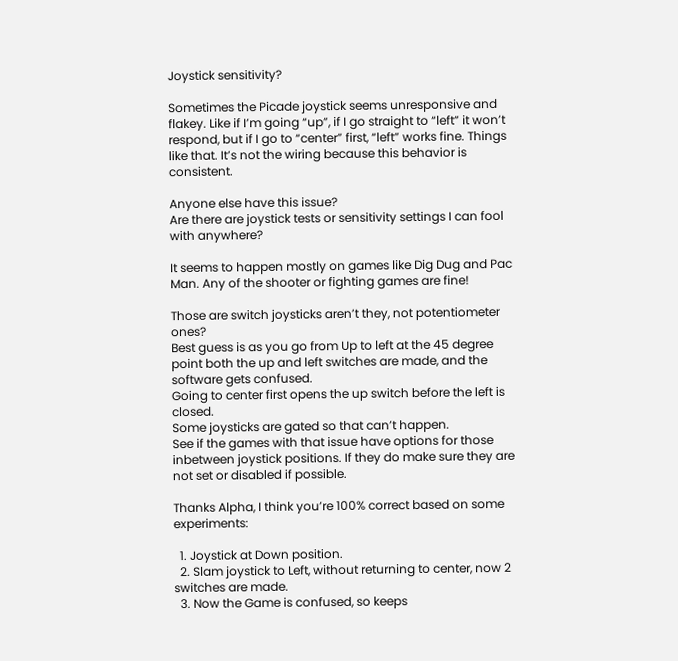Joystick sensitivity?

Sometimes the Picade joystick seems unresponsive and flakey. Like if I’m going “up”, if I go straight to “left” it won’t respond, but if I go to “center” first, “left” works fine. Things like that. It’s not the wiring because this behavior is consistent.

Anyone else have this issue?
Are there are joystick tests or sensitivity settings I can fool with anywhere?

It seems to happen mostly on games like Dig Dug and Pac Man. Any of the shooter or fighting games are fine!

Those are switch joysticks aren’t they, not potentiometer ones?
Best guess is as you go from Up to left at the 45 degree point both the up and left switches are made, and the software gets confused.
Going to center first opens the up switch before the left is closed.
Some joysticks are gated so that can’t happen.
See if the games with that issue have options for those inbetween joystick positions. If they do make sure they are not set or disabled if possible.

Thanks Alpha, I think you’re 100% correct based on some experiments:

  1. Joystick at Down position.
  2. Slam joystick to Left, without returning to center, now 2 switches are made.
  3. Now the Game is confused, so keeps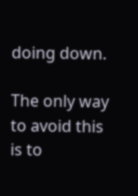doing down.

The only way to avoid this is to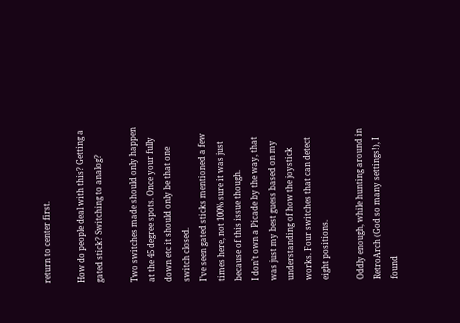return to center first.

How do people deal with this? Getting a gated stick? Switching to analog?

Two switches made should only happen at the 45 degree spots. Once your fully down etc it should only be that one switch closed.
I’ve seen gated sticks mentioned a few times here, not 100% sure it was just because of this issue though.
I don’t own a Picade by the way, that was just my best guess based on my understanding of how the joystick works. Four switches that can detect eight positions.

Oddly enough, while hunting around in RetroArch (God so many settings!), I found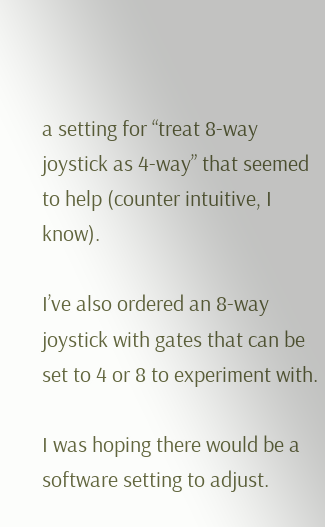a setting for “treat 8-way joystick as 4-way” that seemed to help (counter intuitive, I know).

I’ve also ordered an 8-way joystick with gates that can be set to 4 or 8 to experiment with.

I was hoping there would be a software setting to adjust.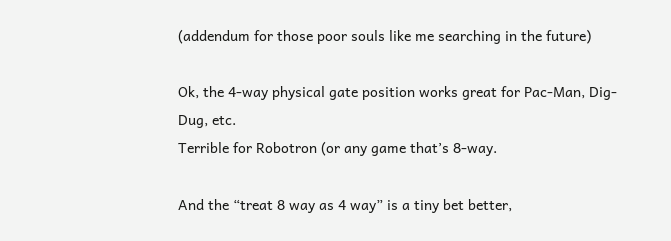(addendum for those poor souls like me searching in the future)

Ok, the 4-way physical gate position works great for Pac-Man, Dig-Dug, etc.
Terrible for Robotron (or any game that’s 8-way.

And the “treat 8 way as 4 way” is a tiny bet better,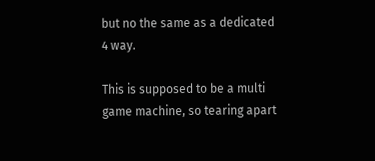but no the same as a dedicated 4 way.

This is supposed to be a multi game machine, so tearing apart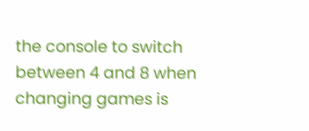the console to switch between 4 and 8 when changing games is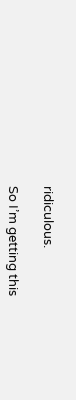ridiculous.

So I’m getting this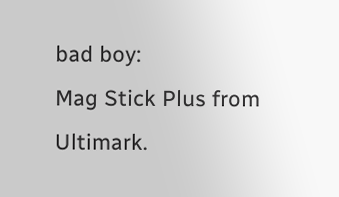bad boy:
Mag Stick Plus from Ultimark.